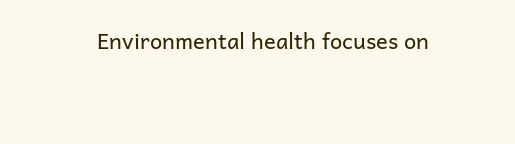Environmental health focuses on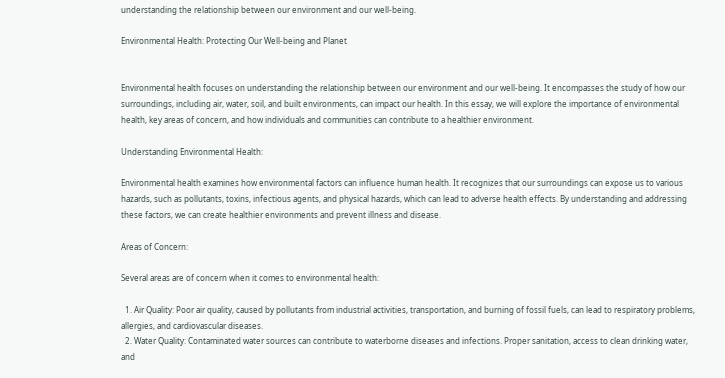understanding the relationship between our environment and our well-being.

Environmental Health: Protecting Our Well-being and Planet


Environmental health focuses on understanding the relationship between our environment and our well-being. It encompasses the study of how our surroundings, including air, water, soil, and built environments, can impact our health. In this essay, we will explore the importance of environmental health, key areas of concern, and how individuals and communities can contribute to a healthier environment.

Understanding Environmental Health:

Environmental health examines how environmental factors can influence human health. It recognizes that our surroundings can expose us to various hazards, such as pollutants, toxins, infectious agents, and physical hazards, which can lead to adverse health effects. By understanding and addressing these factors, we can create healthier environments and prevent illness and disease.

Areas of Concern:

Several areas are of concern when it comes to environmental health:

  1. Air Quality: Poor air quality, caused by pollutants from industrial activities, transportation, and burning of fossil fuels, can lead to respiratory problems, allergies, and cardiovascular diseases.
  2. Water Quality: Contaminated water sources can contribute to waterborne diseases and infections. Proper sanitation, access to clean drinking water, and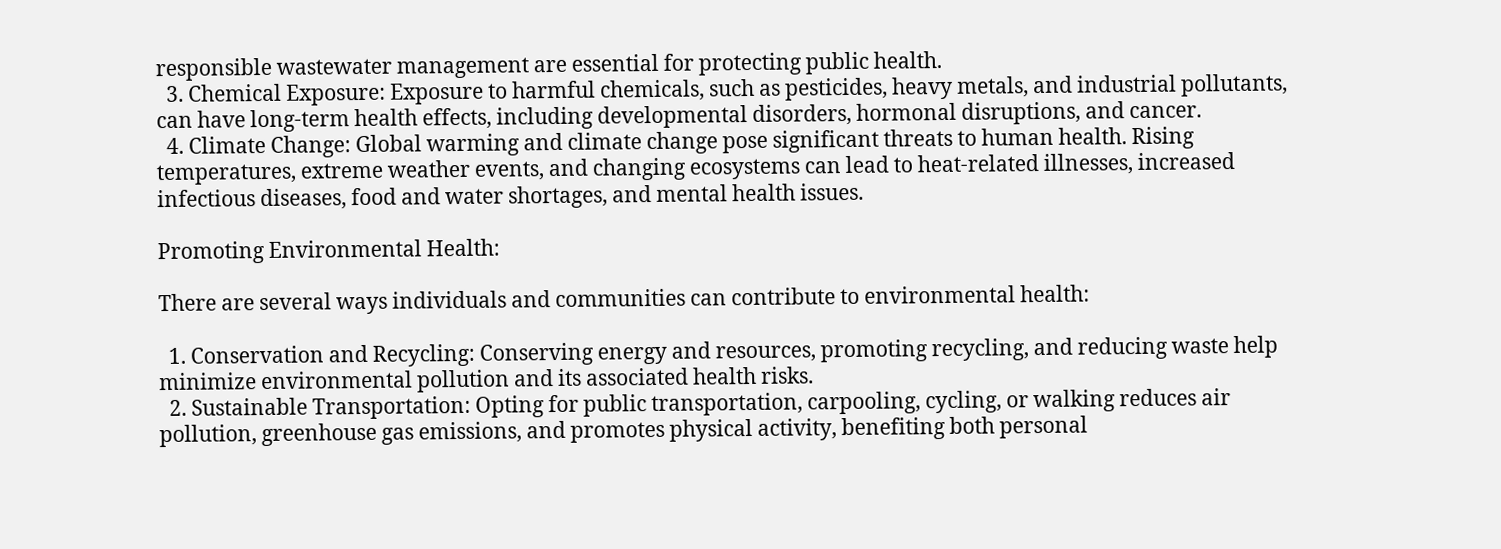responsible wastewater management are essential for protecting public health.
  3. Chemical Exposure: Exposure to harmful chemicals, such as pesticides, heavy metals, and industrial pollutants, can have long-term health effects, including developmental disorders, hormonal disruptions, and cancer.
  4. Climate Change: Global warming and climate change pose significant threats to human health. Rising temperatures, extreme weather events, and changing ecosystems can lead to heat-related illnesses, increased infectious diseases, food and water shortages, and mental health issues.

Promoting Environmental Health:

There are several ways individuals and communities can contribute to environmental health:

  1. Conservation and Recycling: Conserving energy and resources, promoting recycling, and reducing waste help minimize environmental pollution and its associated health risks.
  2. Sustainable Transportation: Opting for public transportation, carpooling, cycling, or walking reduces air pollution, greenhouse gas emissions, and promotes physical activity, benefiting both personal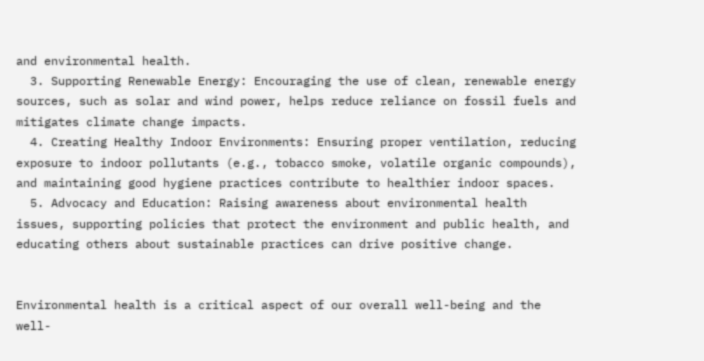and environmental health.
  3. Supporting Renewable Energy: Encouraging the use of clean, renewable energy sources, such as solar and wind power, helps reduce reliance on fossil fuels and mitigates climate change impacts.
  4. Creating Healthy Indoor Environments: Ensuring proper ventilation, reducing exposure to indoor pollutants (e.g., tobacco smoke, volatile organic compounds), and maintaining good hygiene practices contribute to healthier indoor spaces.
  5. Advocacy and Education: Raising awareness about environmental health issues, supporting policies that protect the environment and public health, and educating others about sustainable practices can drive positive change.


Environmental health is a critical aspect of our overall well-being and the well-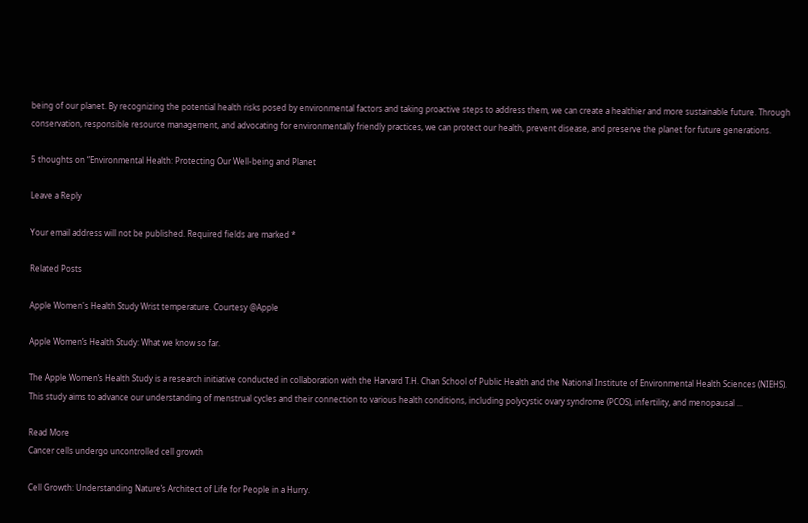being of our planet. By recognizing the potential health risks posed by environmental factors and taking proactive steps to address them, we can create a healthier and more sustainable future. Through conservation, responsible resource management, and advocating for environmentally friendly practices, we can protect our health, prevent disease, and preserve the planet for future generations.

5 thoughts on “Environmental Health: Protecting Our Well-being and Planet

Leave a Reply

Your email address will not be published. Required fields are marked *

Related Posts

Apple Women's Health Study Wrist temperature. Courtesy @Apple

Apple Women’s Health Study: What we know so far.

The Apple Women’s Health Study is a research initiative conducted in collaboration with the Harvard T.H. Chan School of Public Health and the National Institute of Environmental Health Sciences (NIEHS). This study aims to advance our understanding of menstrual cycles and their connection to various health conditions, including polycystic ovary syndrome (PCOS), infertility, and menopausal ...

Read More
Cancer cells undergo uncontrolled cell growth

Cell Growth: Understanding Nature’s Architect of Life for People in a Hurry.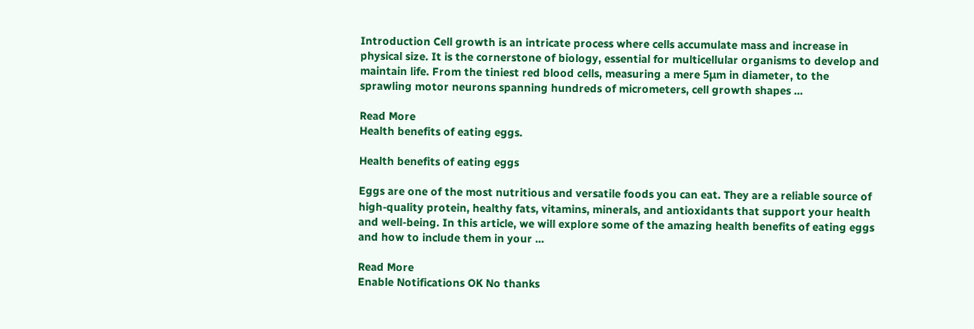Introduction Cell growth is an intricate process where cells accumulate mass and increase in physical size. It is the cornerstone of biology, essential for multicellular organisms to develop and maintain life. From the tiniest red blood cells, measuring a mere 5μm in diameter, to the sprawling motor neurons spanning hundreds of micrometers, cell growth shapes ...

Read More
Health benefits of eating eggs.

Health benefits of eating eggs

Eggs are one of the most nutritious and versatile foods you can eat. They are a reliable source of high-quality protein, healthy fats, vitamins, minerals, and antioxidants that support your health and well-being. In this article, we will explore some of the amazing health benefits of eating eggs and how to include them in your ...

Read More
Enable Notifications OK No thanks